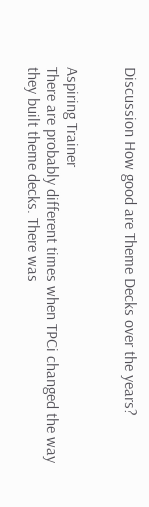Discussion How good are Theme Decks over the years?


Aspiring Trainer
There are probably different times when TPCi changed the way they built theme decks. There was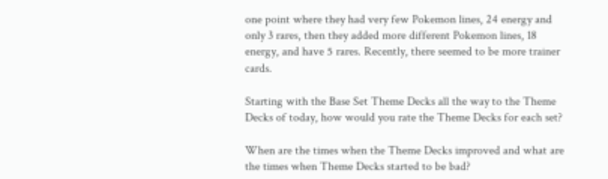one point where they had very few Pokemon lines, 24 energy and only 3 rares, then they added more different Pokemon lines, 18 energy, and have 5 rares. Recently, there seemed to be more trainer cards.

Starting with the Base Set Theme Decks all the way to the Theme Decks of today, how would you rate the Theme Decks for each set?

When are the times when the Theme Decks improved and what are the times when Theme Decks started to be bad?